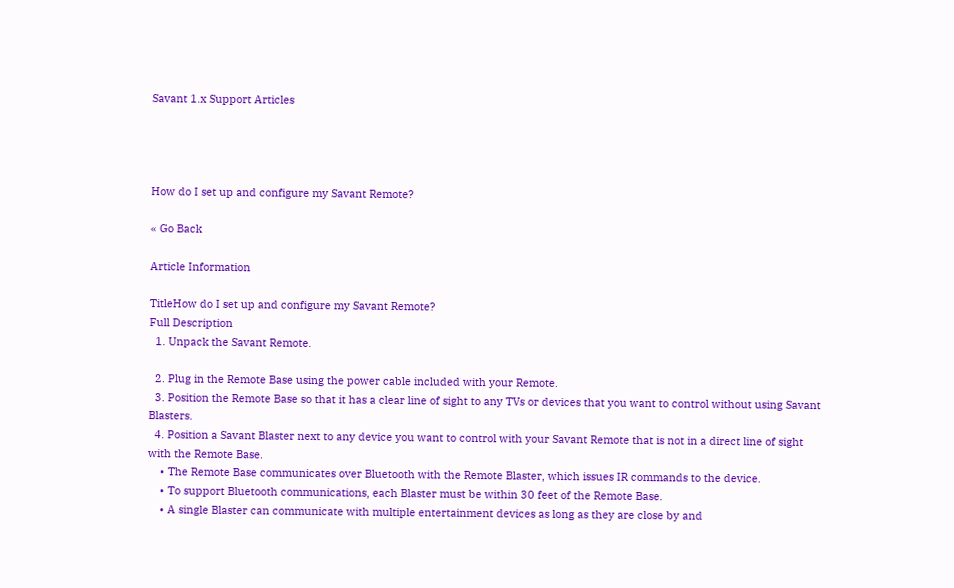Savant 1.x Support Articles




How do I set up and configure my Savant Remote?

« Go Back

Article Information

TitleHow do I set up and configure my Savant Remote?
Full Description
  1. Unpack the Savant Remote.

  2. Plug in the Remote Base using the power cable included with your Remote.
  3. Position the Remote Base so that it has a clear line of sight to any TVs or devices that you want to control without using Savant Blasters.
  4. Position a Savant Blaster next to any device you want to control with your Savant Remote that is not in a direct line of sight with the Remote Base.
    • The Remote Base communicates over Bluetooth with the Remote Blaster, which issues IR commands to the device.
    • To support Bluetooth communications, each Blaster must be within 30 feet of the Remote Base.
    • A single Blaster can communicate with multiple entertainment devices as long as they are close by and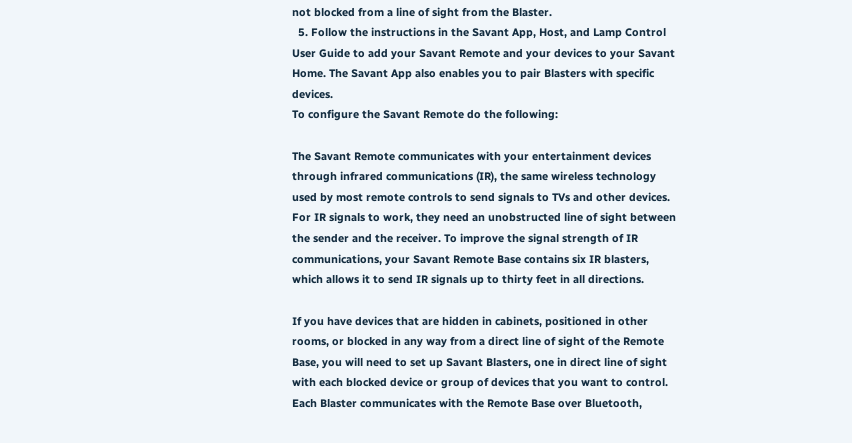not blocked from a line of sight from the Blaster.
  5. Follow the instructions in the Savant App, Host, and Lamp Control User Guide to add your Savant Remote and your devices to your Savant Home. The Savant App also enables you to pair Blasters with specific devices.
To configure the Savant Remote do the following:

The Savant Remote communicates with your entertainment devices through infrared communications (IR), the same wireless technology used by most remote controls to send signals to TVs and other devices. For IR signals to work, they need an unobstructed line of sight between the sender and the receiver. To improve the signal strength of IR communications, your Savant Remote Base contains six IR blasters, which allows it to send IR signals up to thirty feet in all directions.

If you have devices that are hidden in cabinets, positioned in other rooms, or blocked in any way from a direct line of sight of the Remote Base, you will need to set up Savant Blasters, one in direct line of sight with each blocked device or group of devices that you want to control. Each Blaster communicates with the Remote Base over Bluetooth,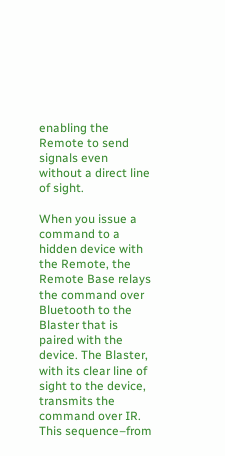enabling the Remote to send signals even without a direct line of sight.

When you issue a command to a hidden device with the Remote, the Remote Base relays the command over Bluetooth to the Blaster that is paired with the device. The Blaster, with its clear line of sight to the device, transmits the command over IR. This sequence–from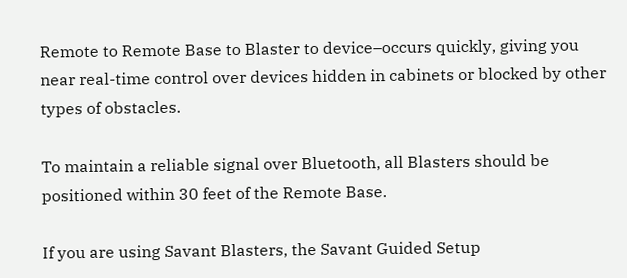Remote to Remote Base to Blaster to device–occurs quickly, giving you near real-time control over devices hidden in cabinets or blocked by other types of obstacles.

To maintain a reliable signal over Bluetooth, all Blasters should be positioned within 30 feet of the Remote Base.

If you are using Savant Blasters, the Savant Guided Setup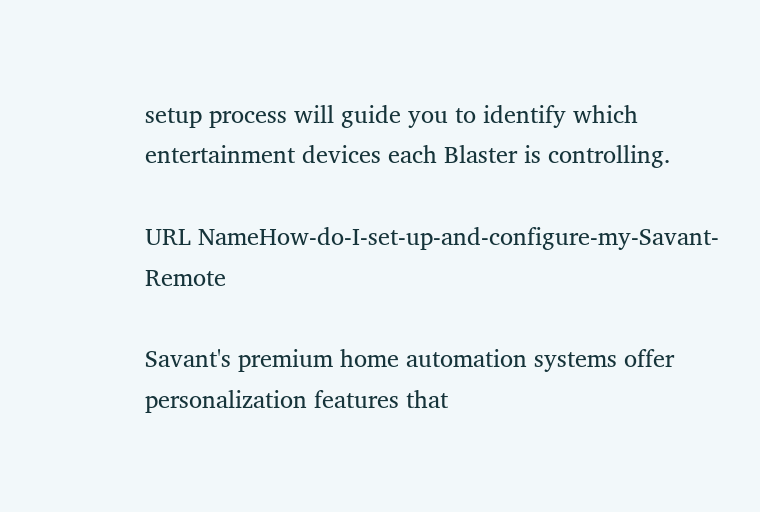setup process will guide you to identify which entertainment devices each Blaster is controlling.

URL NameHow-do-I-set-up-and-configure-my-Savant-Remote

Savant's premium home automation systems offer personalization features that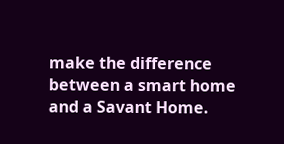make the difference between a smart home and a Savant Home.